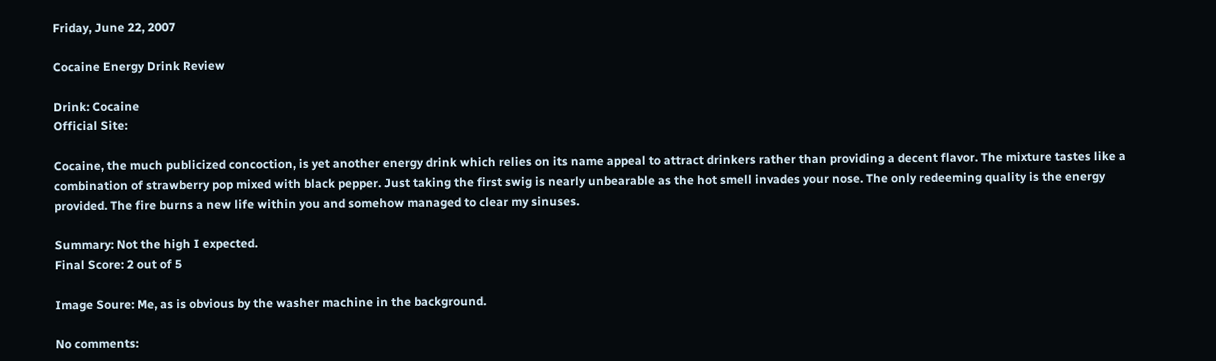Friday, June 22, 2007

Cocaine Energy Drink Review

Drink: Cocaine
Official Site:

Cocaine, the much publicized concoction, is yet another energy drink which relies on its name appeal to attract drinkers rather than providing a decent flavor. The mixture tastes like a combination of strawberry pop mixed with black pepper. Just taking the first swig is nearly unbearable as the hot smell invades your nose. The only redeeming quality is the energy provided. The fire burns a new life within you and somehow managed to clear my sinuses.

Summary: Not the high I expected.
Final Score: 2 out of 5

Image Soure: Me, as is obvious by the washer machine in the background.

No comments: